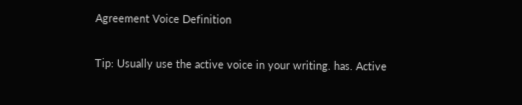Agreement Voice Definition

Tip: Usually use the active voice in your writing. has. Active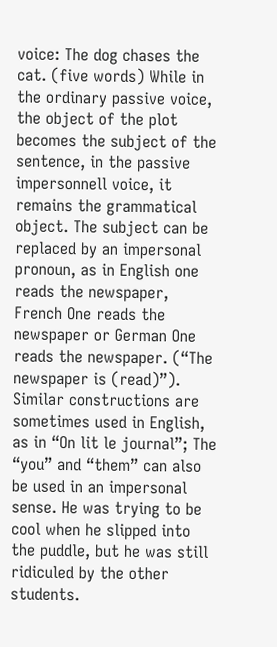voice: The dog chases the cat. (five words) While in the ordinary passive voice, the object of the plot becomes the subject of the sentence, in the passive impersonnell voice, it remains the grammatical object. The subject can be replaced by an impersonal pronoun, as in English one reads the newspaper, French One reads the newspaper or German One reads the newspaper. (“The newspaper is (read)”). Similar constructions are sometimes used in English, as in “On lit le journal”; The “you” and “them” can also be used in an impersonal sense. He was trying to be cool when he slipped into the puddle, but he was still ridiculed by the other students.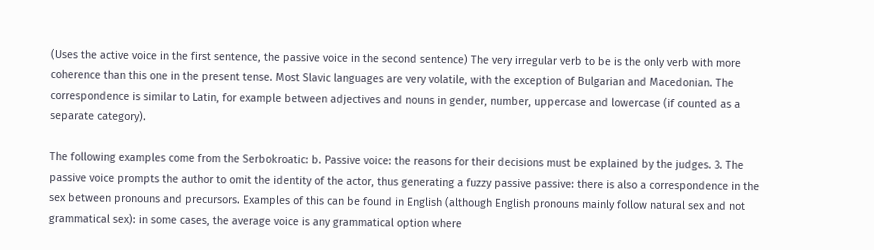(Uses the active voice in the first sentence, the passive voice in the second sentence) The very irregular verb to be is the only verb with more coherence than this one in the present tense. Most Slavic languages are very volatile, with the exception of Bulgarian and Macedonian. The correspondence is similar to Latin, for example between adjectives and nouns in gender, number, uppercase and lowercase (if counted as a separate category).

The following examples come from the Serbokroatic: b. Passive voice: the reasons for their decisions must be explained by the judges. 3. The passive voice prompts the author to omit the identity of the actor, thus generating a fuzzy passive passive: there is also a correspondence in the sex between pronouns and precursors. Examples of this can be found in English (although English pronouns mainly follow natural sex and not grammatical sex): in some cases, the average voice is any grammatical option where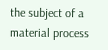the subject of a material process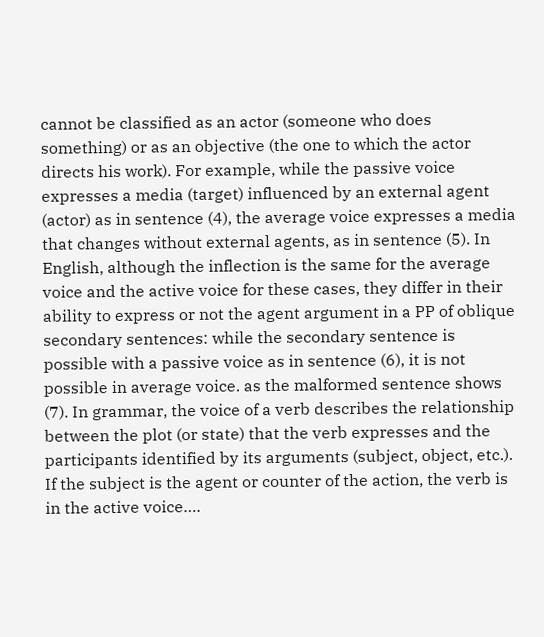cannot be classified as an actor (someone who does something) or as an objective (the one to which the actor directs his work). For example, while the passive voice expresses a media (target) influenced by an external agent (actor) as in sentence (4), the average voice expresses a media that changes without external agents, as in sentence (5). In English, although the inflection is the same for the average voice and the active voice for these cases, they differ in their ability to express or not the agent argument in a PP of oblique secondary sentences: while the secondary sentence is possible with a passive voice as in sentence (6), it is not possible in average voice. as the malformed sentence shows (7). In grammar, the voice of a verb describes the relationship between the plot (or state) that the verb expresses and the participants identified by its arguments (subject, object, etc.). If the subject is the agent or counter of the action, the verb is in the active voice….